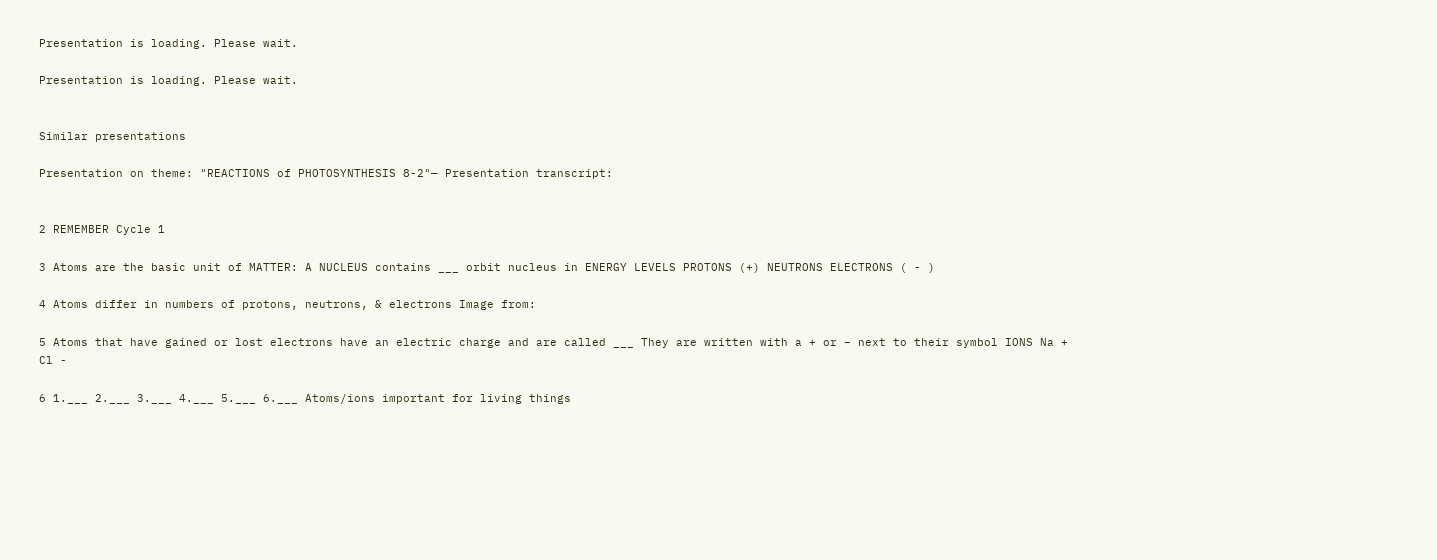Presentation is loading. Please wait.

Presentation is loading. Please wait.


Similar presentations

Presentation on theme: "REACTIONS of PHOTOSYNTHESIS 8-2"— Presentation transcript:


2 REMEMBER Cycle 1

3 Atoms are the basic unit of MATTER: A NUCLEUS contains ___ orbit nucleus in ENERGY LEVELS PROTONS (+) NEUTRONS ELECTRONS ( - )

4 Atoms differ in numbers of protons, neutrons, & electrons Image from:

5 Atoms that have gained or lost electrons have an electric charge and are called ___ They are written with a + or – next to their symbol IONS Na + Cl -

6 1.___ 2.___ 3.___ 4.___ 5.___ 6.___ Atoms/ions important for living things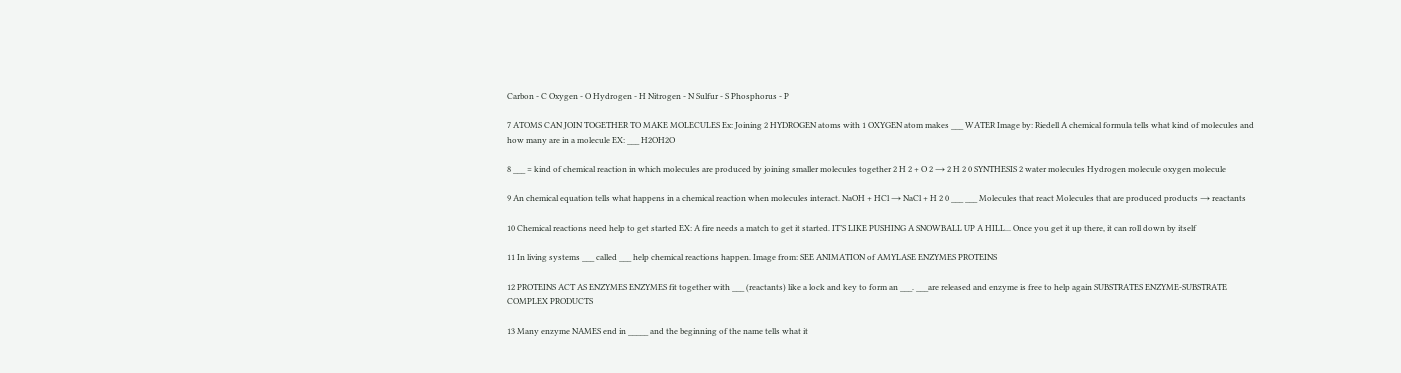Carbon - C Oxygen - O Hydrogen - H Nitrogen - N Sulfur - S Phosphorus - P

7 ATOMS CAN JOIN TOGETHER TO MAKE MOLECULES Ex: Joining 2 HYDROGEN atoms with 1 OXYGEN atom makes ___ WATER Image by: Riedell A chemical formula tells what kind of molecules and how many are in a molecule EX: ___ H2OH2O

8 ___ = kind of chemical reaction in which molecules are produced by joining smaller molecules together 2 H 2 + O 2 → 2 H 2 0 SYNTHESIS 2 water molecules Hydrogen molecule oxygen molecule

9 An chemical equation tells what happens in a chemical reaction when molecules interact. NaOH + HCl → NaCl + H 2 0 ___ ___ Molecules that react Molecules that are produced products → reactants

10 Chemical reactions need help to get started EX: A fire needs a match to get it started. IT’S LIKE PUSHING A SNOWBALL UP A HILL... Once you get it up there, it can roll down by itself

11 In living systems ___ called ___ help chemical reactions happen. Image from: SEE ANIMATION of AMYLASE ENZYMES PROTEINS

12 PROTEINS ACT AS ENZYMES ENZYMES fit together with ___ (reactants) like a lock and key to form an ___. ___are released and enzyme is free to help again SUBSTRATES ENZYME-SUBSTRATE COMPLEX PRODUCTS

13 Many enzyme NAMES end in _____ and the beginning of the name tells what it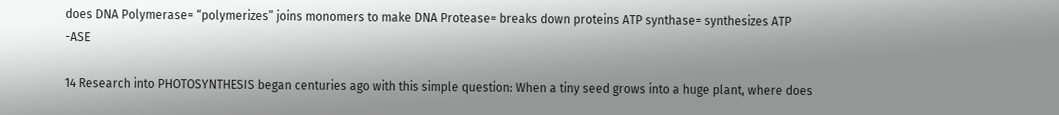does DNA Polymerase= “polymerizes” joins monomers to make DNA Protease= breaks down proteins ATP synthase= synthesizes ATP -ASE

14 Research into PHOTOSYNTHESIS began centuries ago with this simple question: When a tiny seed grows into a huge plant, where does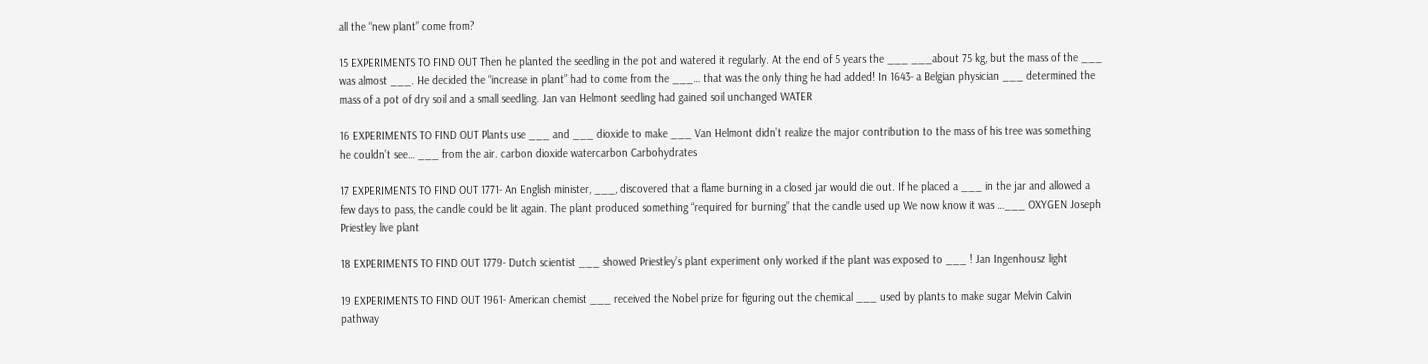all the “new plant” come from?

15 EXPERIMENTS TO FIND OUT Then he planted the seedling in the pot and watered it regularly. At the end of 5 years the ___ ___about 75 kg, but the mass of the ___ was almost ___. He decided the “increase in plant” had to come from the ___… that was the only thing he had added! In 1643- a Belgian physician ___ determined the mass of a pot of dry soil and a small seedling. Jan van Helmont seedling had gained soil unchanged WATER

16 EXPERIMENTS TO FIND OUT Plants use ___ and ___ dioxide to make ___ Van Helmont didn’t realize the major contribution to the mass of his tree was something he couldn’t see… ___ from the air. carbon dioxide watercarbon Carbohydrates

17 EXPERIMENTS TO FIND OUT 1771- An English minister, ___, discovered that a flame burning in a closed jar would die out. If he placed a ___ in the jar and allowed a few days to pass, the candle could be lit again. The plant produced something “required for burning” that the candle used up We now know it was …___ OXYGEN Joseph Priestley live plant

18 EXPERIMENTS TO FIND OUT 1779- Dutch scientist ___ showed Priestley’s plant experiment only worked if the plant was exposed to ___ ! Jan Ingenhousz light

19 EXPERIMENTS TO FIND OUT 1961- American chemist ___ received the Nobel prize for figuring out the chemical ___ used by plants to make sugar Melvin Calvin pathway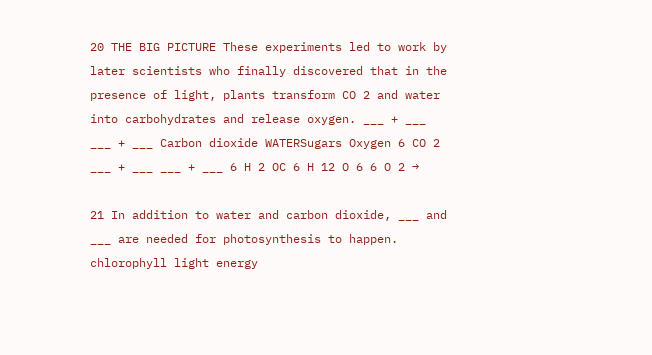20 THE BIG PICTURE These experiments led to work by later scientists who finally discovered that in the presence of light, plants transform CO 2 and water into carbohydrates and release oxygen. ___ + ___ ___ + ___ Carbon dioxide WATERSugars Oxygen 6 CO 2 ___ + ___ ___ + ___ 6 H 2 OC 6 H 12 O 6 6 O 2 →

21 In addition to water and carbon dioxide, ___ and ___ are needed for photosynthesis to happen. chlorophyll light energy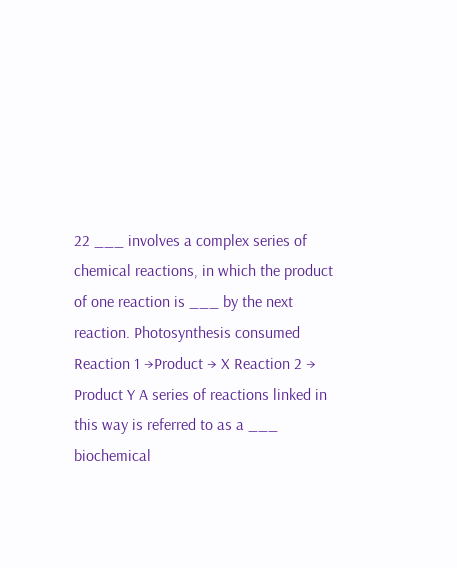22 ___ involves a complex series of chemical reactions, in which the product of one reaction is ___ by the next reaction. Photosynthesis consumed Reaction 1 →Product → X Reaction 2 → Product Y A series of reactions linked in this way is referred to as a ___ biochemical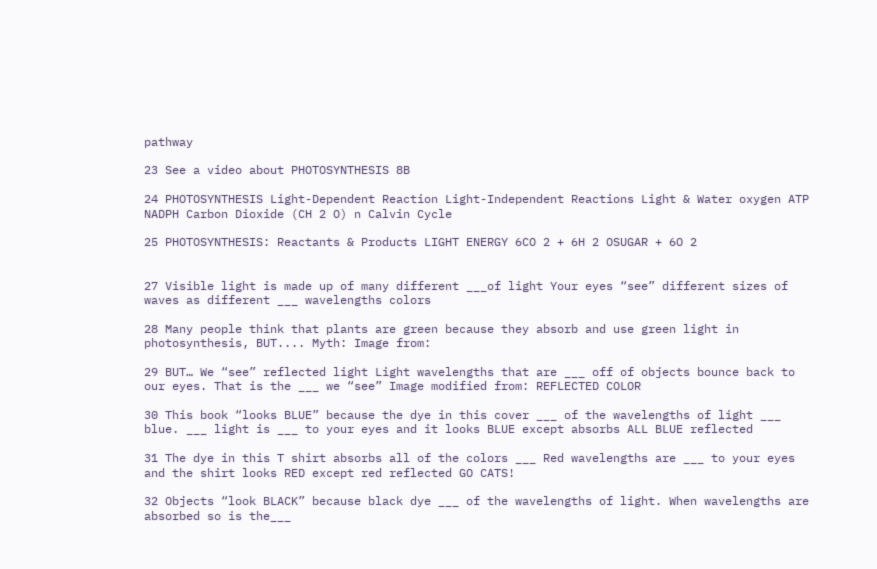pathway

23 See a video about PHOTOSYNTHESIS 8B

24 PHOTOSYNTHESIS Light-Dependent Reaction Light-Independent Reactions Light & Water oxygen ATP NADPH Carbon Dioxide (CH 2 O) n Calvin Cycle

25 PHOTOSYNTHESIS: Reactants & Products LIGHT ENERGY 6CO 2 + 6H 2 OSUGAR + 6O 2


27 Visible light is made up of many different ___of light Your eyes “see” different sizes of waves as different ___ wavelengths colors

28 Many people think that plants are green because they absorb and use green light in photosynthesis, BUT.... Myth: Image from:

29 BUT… We “see” reflected light Light wavelengths that are ___ off of objects bounce back to our eyes. That is the ___ we “see” Image modified from: REFLECTED COLOR

30 This book “looks BLUE” because the dye in this cover ___ of the wavelengths of light ___ blue. ___ light is ___ to your eyes and it looks BLUE except absorbs ALL BLUE reflected

31 The dye in this T shirt absorbs all of the colors ___ Red wavelengths are ___ to your eyes and the shirt looks RED except red reflected GO CATS!

32 Objects “look BLACK” because black dye ___ of the wavelengths of light. When wavelengths are absorbed so is the___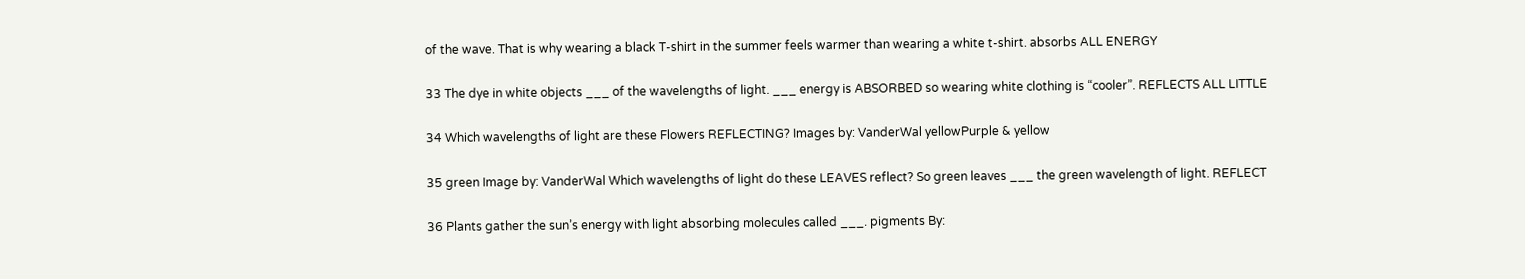of the wave. That is why wearing a black T-shirt in the summer feels warmer than wearing a white t-shirt. absorbs ALL ENERGY

33 The dye in white objects ___ of the wavelengths of light. ___ energy is ABSORBED so wearing white clothing is “cooler”. REFLECTS ALL LITTLE

34 Which wavelengths of light are these Flowers REFLECTING? Images by: VanderWal yellowPurple & yellow

35 green Image by: VanderWal Which wavelengths of light do these LEAVES reflect? So green leaves ___ the green wavelength of light. REFLECT

36 Plants gather the sun’s energy with light absorbing molecules called ___. pigments By: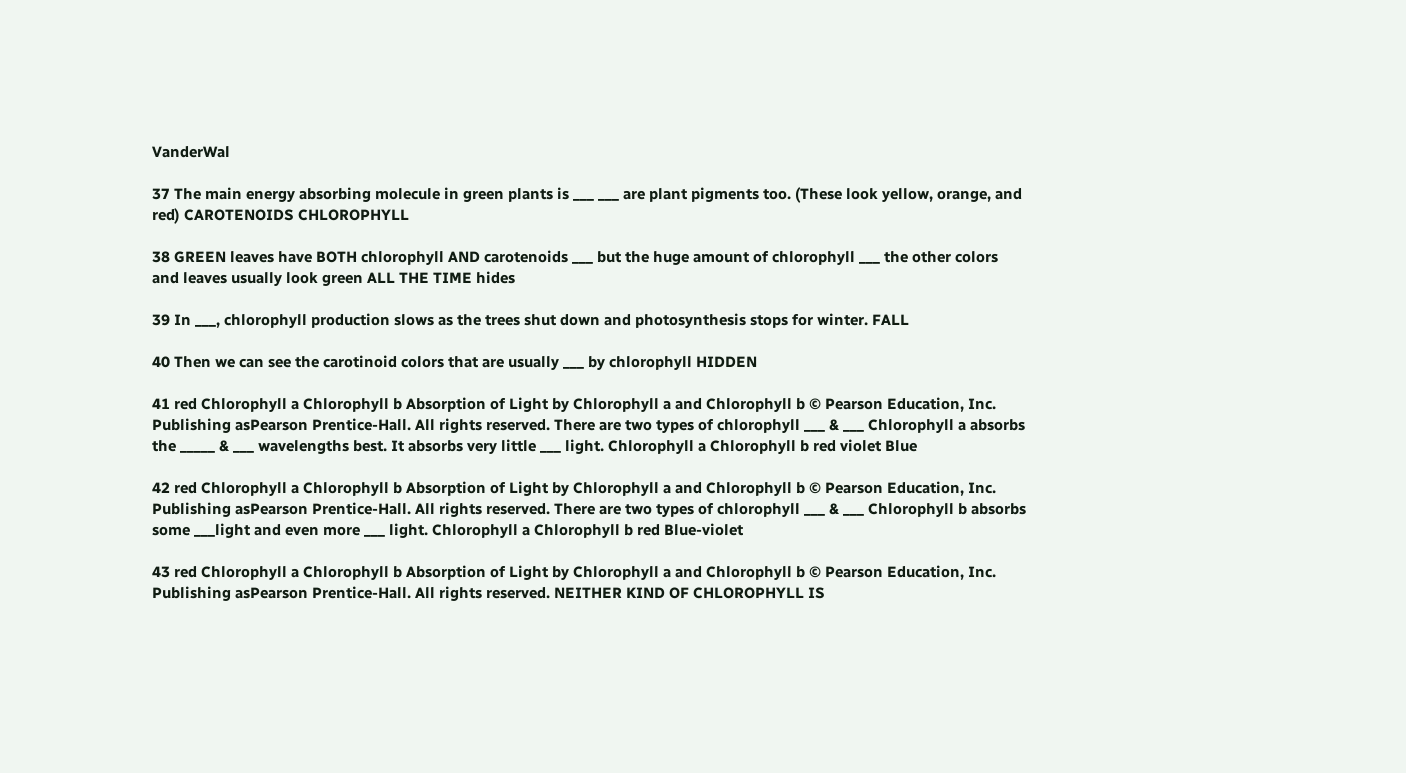VanderWal

37 The main energy absorbing molecule in green plants is ___ ___ are plant pigments too. (These look yellow, orange, and red) CAROTENOIDS CHLOROPHYLL

38 GREEN leaves have BOTH chlorophyll AND carotenoids ___ but the huge amount of chlorophyll ___ the other colors and leaves usually look green ALL THE TIME hides

39 In ___, chlorophyll production slows as the trees shut down and photosynthesis stops for winter. FALL

40 Then we can see the carotinoid colors that are usually ___ by chlorophyll HIDDEN

41 red Chlorophyll a Chlorophyll b Absorption of Light by Chlorophyll a and Chlorophyll b © Pearson Education, Inc. Publishing asPearson Prentice-Hall. All rights reserved. There are two types of chlorophyll ___ & ___ Chlorophyll a absorbs the _____ & ___ wavelengths best. It absorbs very little ___ light. Chlorophyll a Chlorophyll b red violet Blue

42 red Chlorophyll a Chlorophyll b Absorption of Light by Chlorophyll a and Chlorophyll b © Pearson Education, Inc. Publishing asPearson Prentice-Hall. All rights reserved. There are two types of chlorophyll ___ & ___ Chlorophyll b absorbs some ___light and even more ___ light. Chlorophyll a Chlorophyll b red Blue-violet

43 red Chlorophyll a Chlorophyll b Absorption of Light by Chlorophyll a and Chlorophyll b © Pearson Education, Inc. Publishing asPearson Prentice-Hall. All rights reserved. NEITHER KIND OF CHLOROPHYLL IS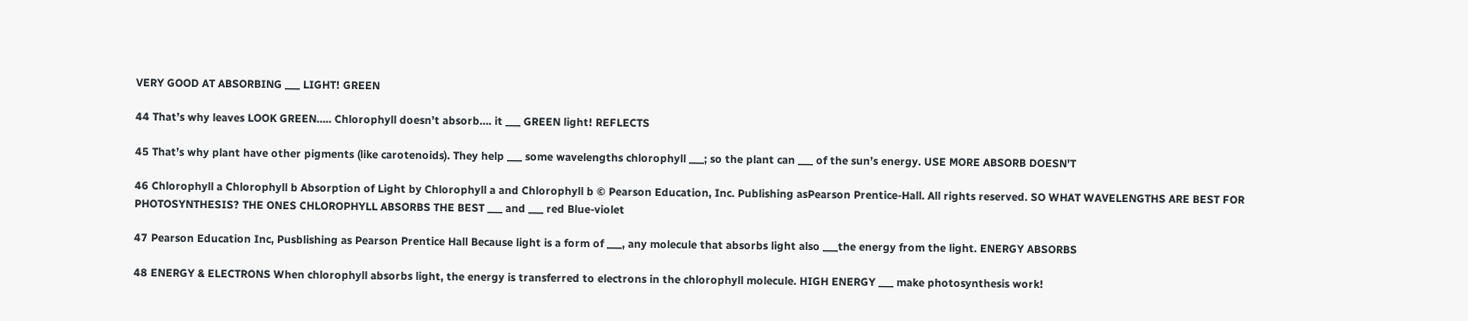VERY GOOD AT ABSORBING ___ LIGHT! GREEN

44 That’s why leaves LOOK GREEN….. Chlorophyll doesn’t absorb…. it ___ GREEN light! REFLECTS

45 That’s why plant have other pigments (like carotenoids). They help ___ some wavelengths chlorophyll ___; so the plant can ___ of the sun’s energy. USE MORE ABSORB DOESN’T

46 Chlorophyll a Chlorophyll b Absorption of Light by Chlorophyll a and Chlorophyll b © Pearson Education, Inc. Publishing asPearson Prentice-Hall. All rights reserved. SO WHAT WAVELENGTHS ARE BEST FOR PHOTOSYNTHESIS? THE ONES CHLOROPHYLL ABSORBS THE BEST ___ and ___ red Blue-violet

47 Pearson Education Inc, Pusblishing as Pearson Prentice Hall Because light is a form of ___, any molecule that absorbs light also ___the energy from the light. ENERGY ABSORBS

48 ENERGY & ELECTRONS When chlorophyll absorbs light, the energy is transferred to electrons in the chlorophyll molecule. HIGH ENERGY ___ make photosynthesis work!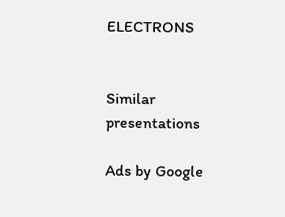ELECTRONS


Similar presentations

Ads by Google